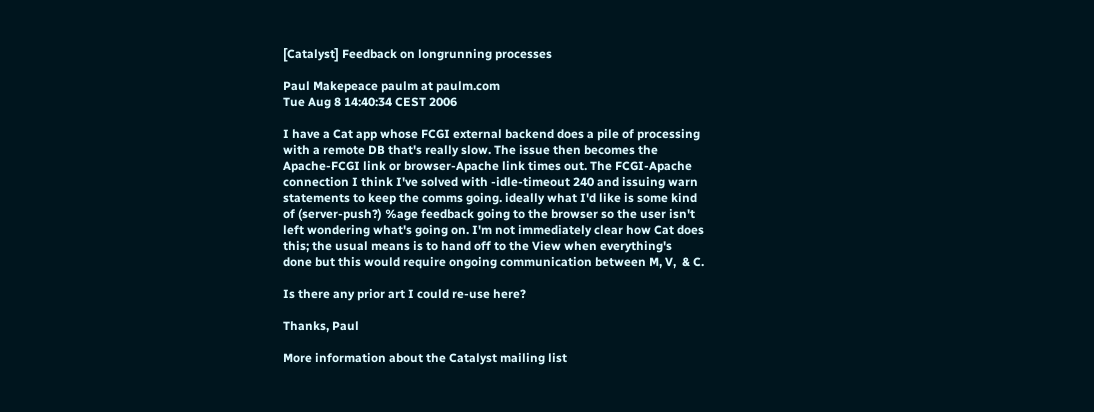[Catalyst] Feedback on longrunning processes

Paul Makepeace paulm at paulm.com
Tue Aug 8 14:40:34 CEST 2006

I have a Cat app whose FCGI external backend does a pile of processing
with a remote DB that's really slow. The issue then becomes the
Apache-FCGI link or browser-Apache link times out. The FCGI-Apache
connection I think I've solved with -idle-timeout 240 and issuing warn
statements to keep the comms going. ideally what I'd like is some kind
of (server-push?) %age feedback going to the browser so the user isn't
left wondering what's going on. I'm not immediately clear how Cat does
this; the usual means is to hand off to the View when everything's
done but this would require ongoing communication between M, V,  & C.

Is there any prior art I could re-use here?

Thanks, Paul

More information about the Catalyst mailing list